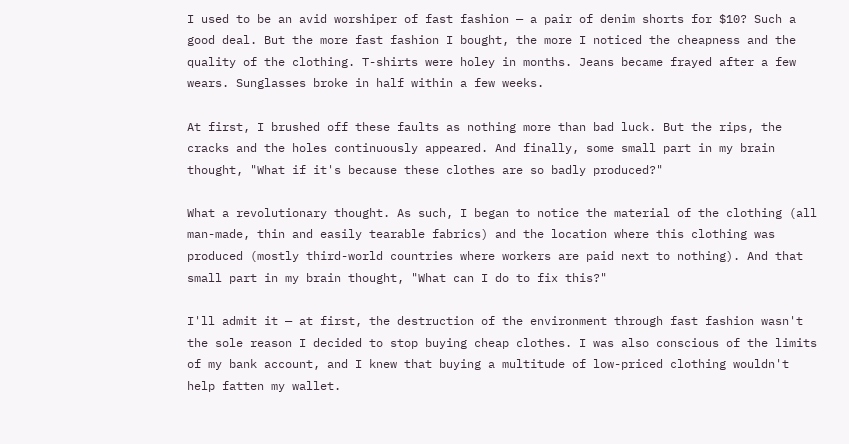I used to be an avid worshiper of fast fashion — a pair of denim shorts for $10? Such a good deal. But the more fast fashion I bought, the more I noticed the cheapness and the quality of the clothing. T-shirts were holey in months. Jeans became frayed after a few wears. Sunglasses broke in half within a few weeks.

At first, I brushed off these faults as nothing more than bad luck. But the rips, the cracks and the holes continuously appeared. And finally, some small part in my brain thought, "What if it's because these clothes are so badly produced?"

What a revolutionary thought. As such, I began to notice the material of the clothing (all man-made, thin and easily tearable fabrics) and the location where this clothing was produced (mostly third-world countries where workers are paid next to nothing). And that small part in my brain thought, "What can I do to fix this?"

I'll admit it — at first, the destruction of the environment through fast fashion wasn't the sole reason I decided to stop buying cheap clothes. I was also conscious of the limits of my bank account, and I knew that buying a multitude of low-priced clothing wouldn't help fatten my wallet.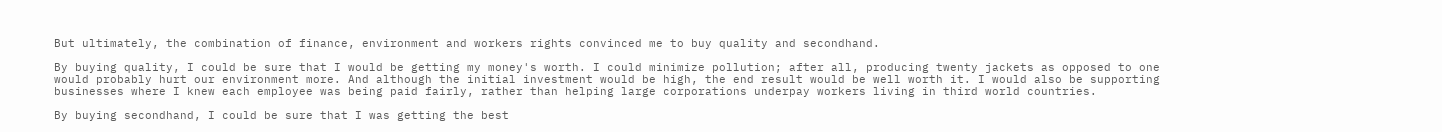But ultimately, the combination of finance, environment and workers rights convinced me to buy quality and secondhand.

By buying quality, I could be sure that I would be getting my money's worth. I could minimize pollution; after all, producing twenty jackets as opposed to one would probably hurt our environment more. And although the initial investment would be high, the end result would be well worth it. I would also be supporting businesses where I knew each employee was being paid fairly, rather than helping large corporations underpay workers living in third world countries.

By buying secondhand, I could be sure that I was getting the best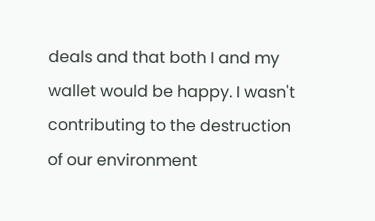deals and that both I and my wallet would be happy. I wasn't contributing to the destruction of our environment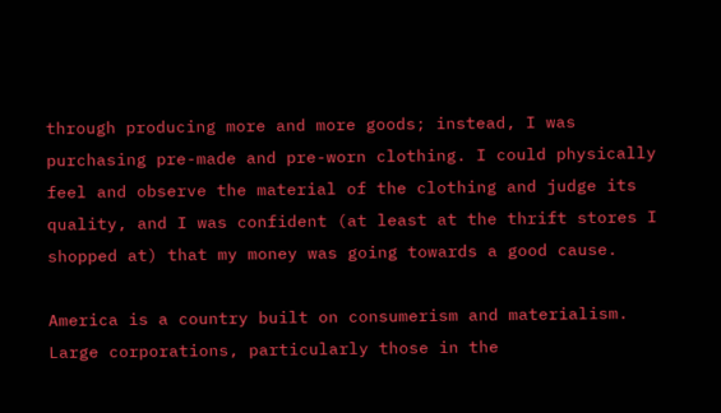through producing more and more goods; instead, I was purchasing pre-made and pre-worn clothing. I could physically feel and observe the material of the clothing and judge its quality, and I was confident (at least at the thrift stores I shopped at) that my money was going towards a good cause.

America is a country built on consumerism and materialism. Large corporations, particularly those in the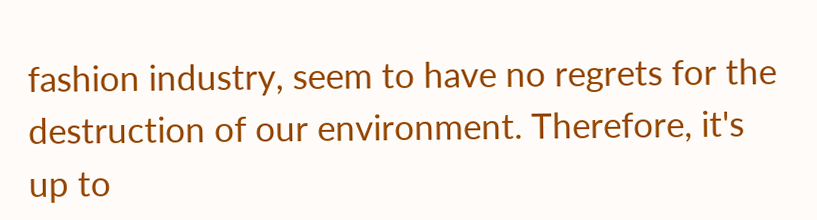fashion industry, seem to have no regrets for the destruction of our environment. Therefore, it's up to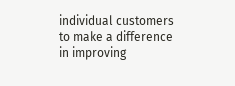individual customers to make a difference in improving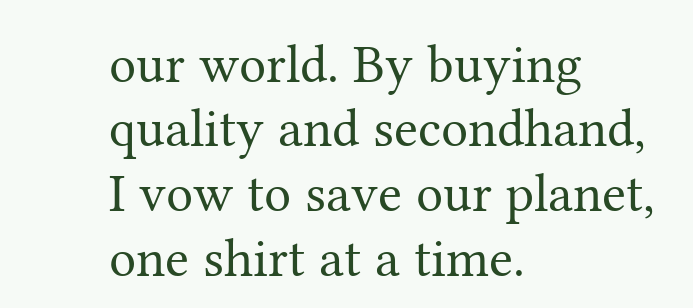our world. By buying quality and secondhand, I vow to save our planet, one shirt at a time.